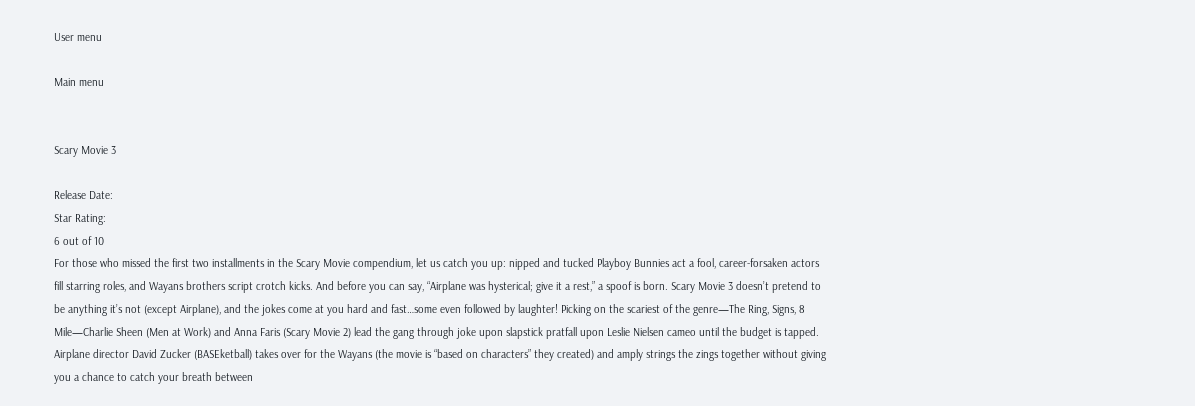User menu

Main menu


Scary Movie 3

Release Date:
Star Rating:
6 out of 10
For those who missed the first two installments in the Scary Movie compendium, let us catch you up: nipped and tucked Playboy Bunnies act a fool, career-forsaken actors fill starring roles, and Wayans brothers script crotch kicks. And before you can say, “Airplane was hysterical; give it a rest,” a spoof is born. Scary Movie 3 doesn’t pretend to be anything it’s not (except Airplane), and the jokes come at you hard and fast…some even followed by laughter! Picking on the scariest of the genre—The Ring, Signs, 8 Mile—Charlie Sheen (Men at Work) and Anna Faris (Scary Movie 2) lead the gang through joke upon slapstick pratfall upon Leslie Nielsen cameo until the budget is tapped. Airplane director David Zucker (BASEketball) takes over for the Wayans (the movie is “based on characters” they created) and amply strings the zings together without giving you a chance to catch your breath between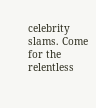celebrity slams. Come for the relentless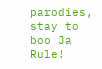parodies, stay to boo Ja Rule!